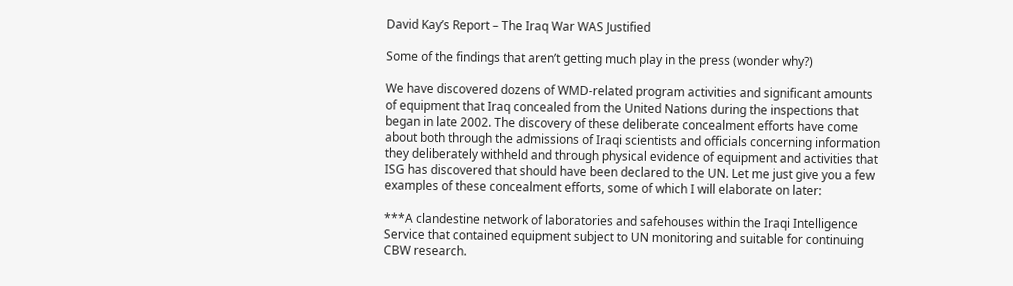David Kay’s Report – The Iraq War WAS Justified

Some of the findings that aren’t getting much play in the press (wonder why?)

We have discovered dozens of WMD-related program activities and significant amounts of equipment that Iraq concealed from the United Nations during the inspections that began in late 2002. The discovery of these deliberate concealment efforts have come about both through the admissions of Iraqi scientists and officials concerning information they deliberately withheld and through physical evidence of equipment and activities that ISG has discovered that should have been declared to the UN. Let me just give you a few examples of these concealment efforts, some of which I will elaborate on later:

***A clandestine network of laboratories and safehouses within the Iraqi Intelligence Service that contained equipment subject to UN monitoring and suitable for continuing CBW research.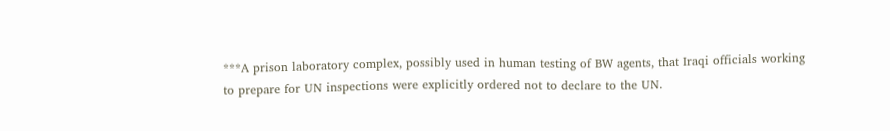***A prison laboratory complex, possibly used in human testing of BW agents, that Iraqi officials working to prepare for UN inspections were explicitly ordered not to declare to the UN.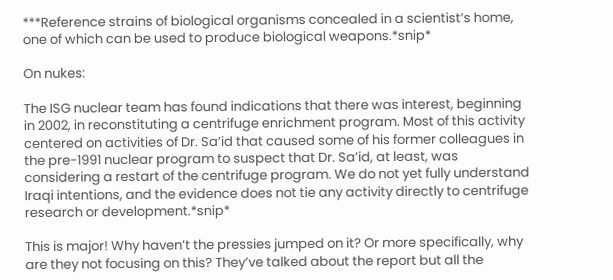***Reference strains of biological organisms concealed in a scientist’s home, one of which can be used to produce biological weapons.*snip*

On nukes:

The ISG nuclear team has found indications that there was interest, beginning in 2002, in reconstituting a centrifuge enrichment program. Most of this activity centered on activities of Dr. Sa’id that caused some of his former colleagues in the pre-1991 nuclear program to suspect that Dr. Sa’id, at least, was considering a restart of the centrifuge program. We do not yet fully understand Iraqi intentions, and the evidence does not tie any activity directly to centrifuge research or development.*snip*

This is major! Why haven’t the pressies jumped on it? Or more specifically, why are they not focusing on this? They’ve talked about the report but all the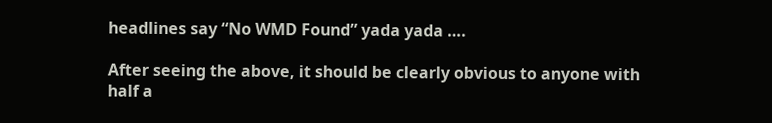headlines say “No WMD Found” yada yada ….

After seeing the above, it should be clearly obvious to anyone with half a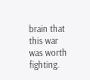brain that this war was worth fighting.